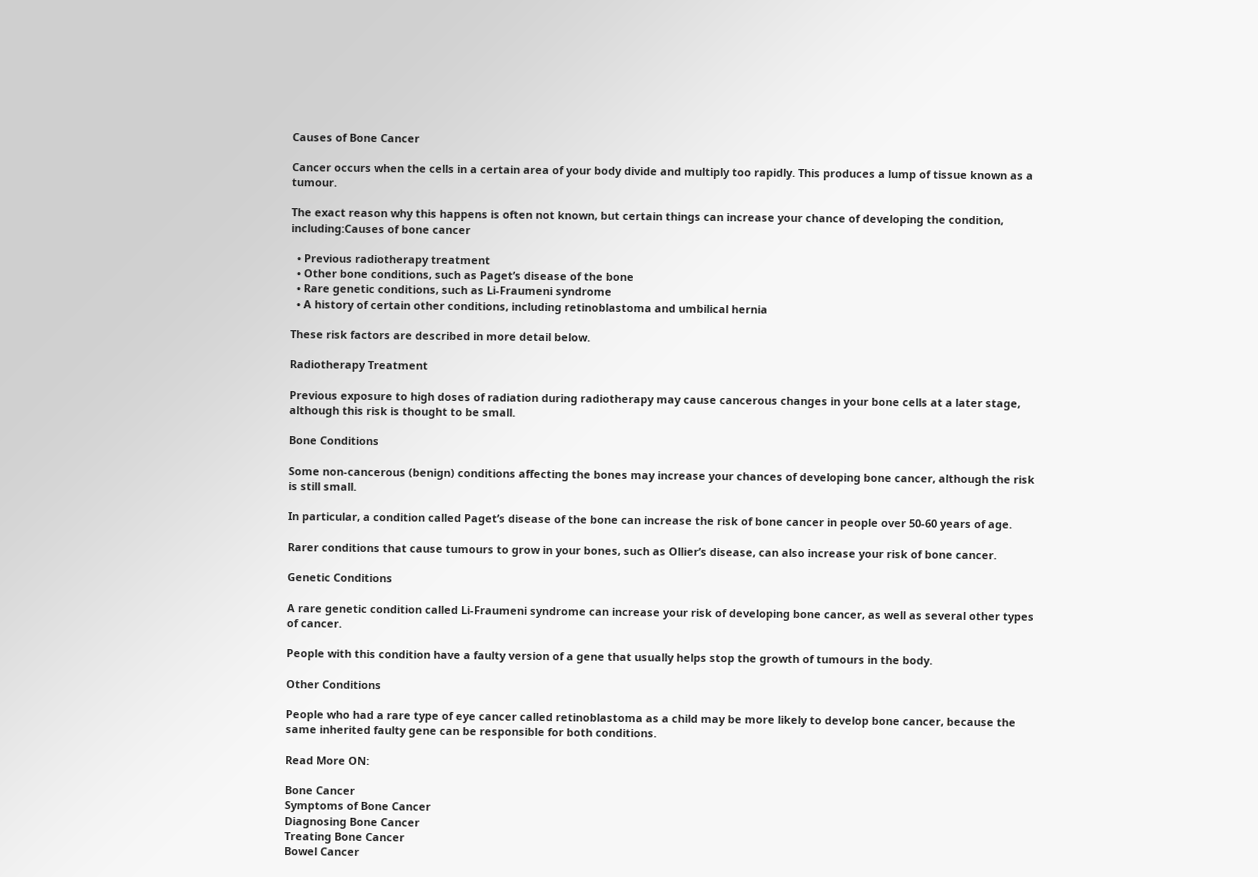Causes of Bone Cancer

Cancer occurs when the cells in a certain area of your body divide and multiply too rapidly. This produces a lump of tissue known as a tumour.

The exact reason why this happens is often not known, but certain things can increase your chance of developing the condition, including:Causes of bone cancer

  • Previous radiotherapy treatment
  • Other bone conditions, such as Paget’s disease of the bone
  • Rare genetic conditions, such as Li-Fraumeni syndrome
  • A history of certain other conditions, including retinoblastoma and umbilical hernia

These risk factors are described in more detail below.

Radiotherapy Treatment

Previous exposure to high doses of radiation during radiotherapy may cause cancerous changes in your bone cells at a later stage, although this risk is thought to be small.

Bone Conditions

Some non-cancerous (benign) conditions affecting the bones may increase your chances of developing bone cancer, although the risk is still small.

In particular, a condition called Paget’s disease of the bone can increase the risk of bone cancer in people over 50-60 years of age.

Rarer conditions that cause tumours to grow in your bones, such as Ollier’s disease, can also increase your risk of bone cancer.

Genetic Conditions

A rare genetic condition called Li-Fraumeni syndrome can increase your risk of developing bone cancer, as well as several other types of cancer.

People with this condition have a faulty version of a gene that usually helps stop the growth of tumours in the body.

Other Conditions

People who had a rare type of eye cancer called retinoblastoma as a child may be more likely to develop bone cancer, because the same inherited faulty gene can be responsible for both conditions.

Read More ON:

Bone Cancer
Symptoms of Bone Cancer
Diagnosing Bone Cancer
Treating Bone Cancer
Bowel Cancer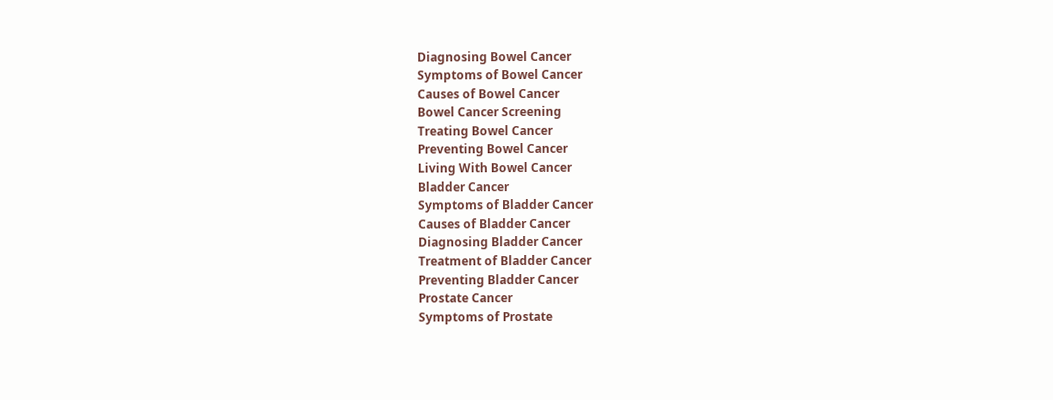Diagnosing Bowel Cancer
Symptoms of Bowel Cancer
Causes of Bowel Cancer
Bowel Cancer Screening
Treating Bowel Cancer
Preventing Bowel Cancer
Living With Bowel Cancer
Bladder Cancer
Symptoms of Bladder Cancer
Causes of Bladder Cancer
Diagnosing Bladder Cancer
Treatment of Bladder Cancer
Preventing Bladder Cancer
Prostate Cancer
Symptoms of Prostate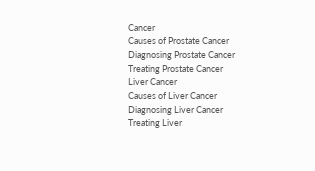Cancer
Causes of Prostate Cancer
Diagnosing Prostate Cancer
Treating Prostate Cancer
Liver Cancer
Causes of Liver Cancer
Diagnosing Liver Cancer
Treating Liver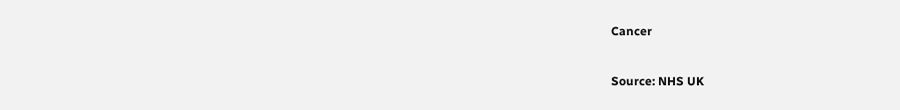Cancer


Source: NHS UK